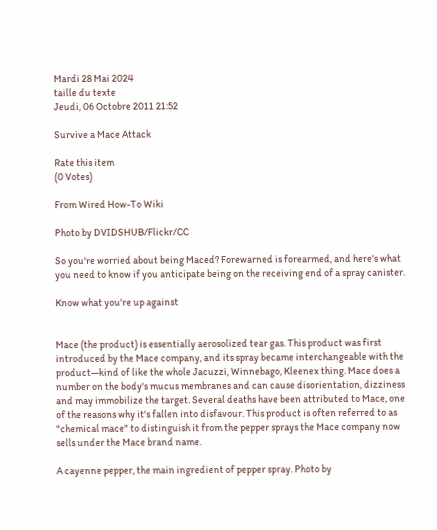Mardi 28 Mai 2024
taille du texte
Jeudi, 06 Octobre 2011 21:52

Survive a Mace Attack

Rate this item
(0 Votes)

From Wired How-To Wiki

Photo by DVIDSHUB/Flickr/CC

So you're worried about being Maced? Forewarned is forearmed, and here's what you need to know if you anticipate being on the receiving end of a spray canister.

Know what you're up against


Mace (the product) is essentially aerosolized tear gas. This product was first introduced by the Mace company, and its spray became interchangeable with the product—kind of like the whole Jacuzzi, Winnebago, Kleenex thing. Mace does a number on the body's mucus membranes and can cause disorientation, dizziness and may immobilize the target. Several deaths have been attributed to Mace, one of the reasons why it's fallen into disfavour. This product is often referred to as "chemical mace" to distinguish it from the pepper sprays the Mace company now sells under the Mace brand name.

A cayenne pepper, the main ingredient of pepper spray. Photo by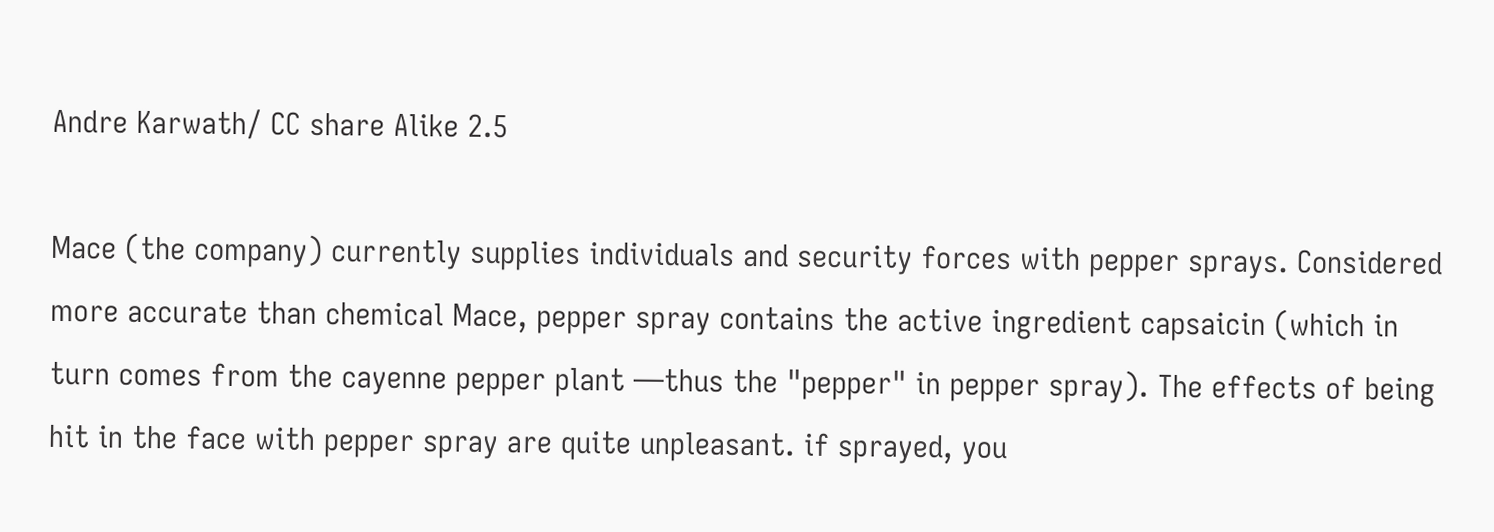Andre Karwath/ CC share Alike 2.5

Mace (the company) currently supplies individuals and security forces with pepper sprays. Considered more accurate than chemical Mace, pepper spray contains the active ingredient capsaicin (which in turn comes from the cayenne pepper plant —thus the "pepper" in pepper spray). The effects of being hit in the face with pepper spray are quite unpleasant. if sprayed, you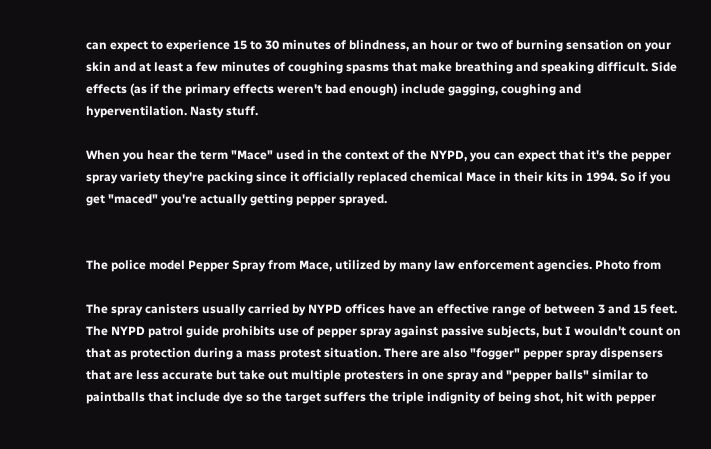can expect to experience 15 to 30 minutes of blindness, an hour or two of burning sensation on your skin and at least a few minutes of coughing spasms that make breathing and speaking difficult. Side effects (as if the primary effects weren't bad enough) include gagging, coughing and hyperventilation. Nasty stuff.

When you hear the term "Mace" used in the context of the NYPD, you can expect that it's the pepper spray variety they're packing since it officially replaced chemical Mace in their kits in 1994. So if you get "maced" you're actually getting pepper sprayed.


The police model Pepper Spray from Mace, utilized by many law enforcement agencies. Photo from

The spray canisters usually carried by NYPD offices have an effective range of between 3 and 15 feet. The NYPD patrol guide prohibits use of pepper spray against passive subjects, but I wouldn't count on that as protection during a mass protest situation. There are also "fogger" pepper spray dispensers that are less accurate but take out multiple protesters in one spray and "pepper balls" similar to paintballs that include dye so the target suffers the triple indignity of being shot, hit with pepper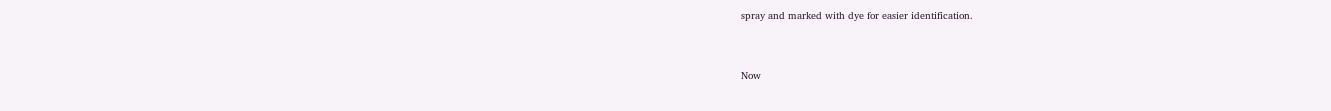spray and marked with dye for easier identification.


Now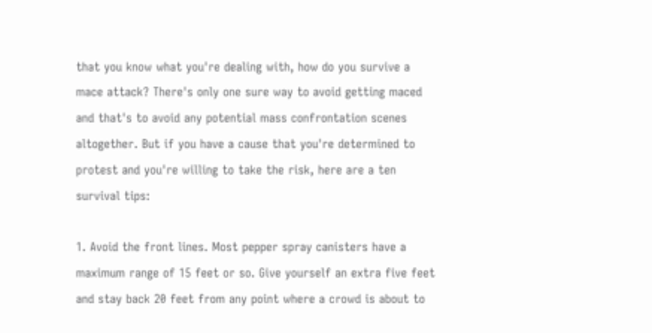that you know what you're dealing with, how do you survive a mace attack? There's only one sure way to avoid getting maced and that's to avoid any potential mass confrontation scenes altogether. But if you have a cause that you're determined to protest and you're willing to take the risk, here are a ten survival tips:

1. Avoid the front lines. Most pepper spray canisters have a maximum range of 15 feet or so. Give yourself an extra five feet and stay back 20 feet from any point where a crowd is about to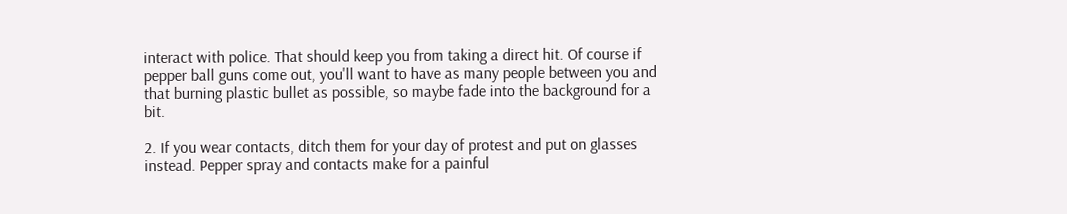interact with police. That should keep you from taking a direct hit. Of course if pepper ball guns come out, you'll want to have as many people between you and that burning plastic bullet as possible, so maybe fade into the background for a bit.

2. If you wear contacts, ditch them for your day of protest and put on glasses instead. Pepper spray and contacts make for a painful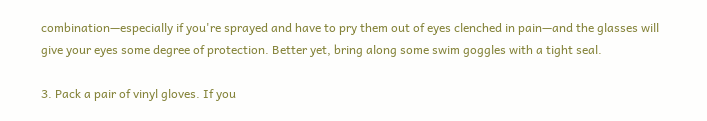combination—especially if you're sprayed and have to pry them out of eyes clenched in pain—and the glasses will give your eyes some degree of protection. Better yet, bring along some swim goggles with a tight seal.

3. Pack a pair of vinyl gloves. If you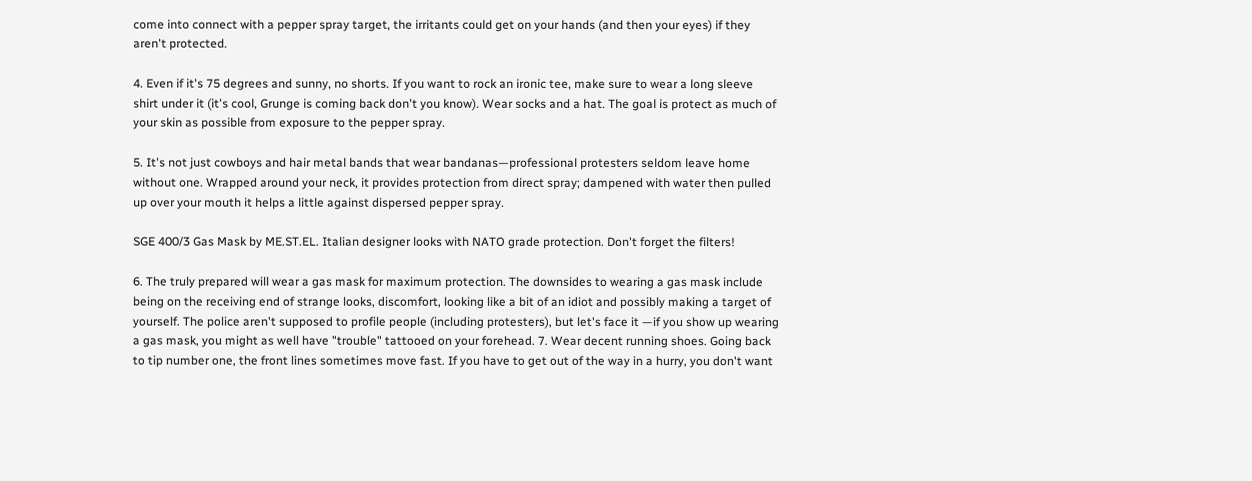come into connect with a pepper spray target, the irritants could get on your hands (and then your eyes) if they aren't protected.

4. Even if it's 75 degrees and sunny, no shorts. If you want to rock an ironic tee, make sure to wear a long sleeve shirt under it (it's cool, Grunge is coming back don't you know). Wear socks and a hat. The goal is protect as much of your skin as possible from exposure to the pepper spray.

5. It's not just cowboys and hair metal bands that wear bandanas—professional protesters seldom leave home without one. Wrapped around your neck, it provides protection from direct spray; dampened with water then pulled up over your mouth it helps a little against dispersed pepper spray.

SGE 400/3 Gas Mask by ME.ST.EL. Italian designer looks with NATO grade protection. Don't forget the filters!

6. The truly prepared will wear a gas mask for maximum protection. The downsides to wearing a gas mask include being on the receiving end of strange looks, discomfort, looking like a bit of an idiot and possibly making a target of yourself. The police aren't supposed to profile people (including protesters), but let's face it —if you show up wearing a gas mask, you might as well have "trouble" tattooed on your forehead. 7. Wear decent running shoes. Going back to tip number one, the front lines sometimes move fast. If you have to get out of the way in a hurry, you don't want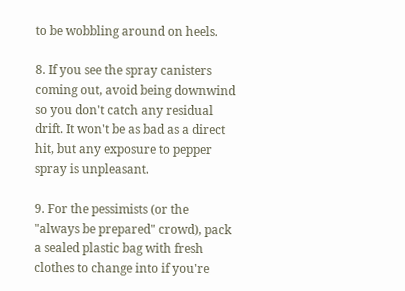to be wobbling around on heels.

8. If you see the spray canisters coming out, avoid being downwind so you don't catch any residual drift. It won't be as bad as a direct hit, but any exposure to pepper spray is unpleasant.

9. For the pessimists (or the "always be prepared" crowd), pack a sealed plastic bag with fresh clothes to change into if you're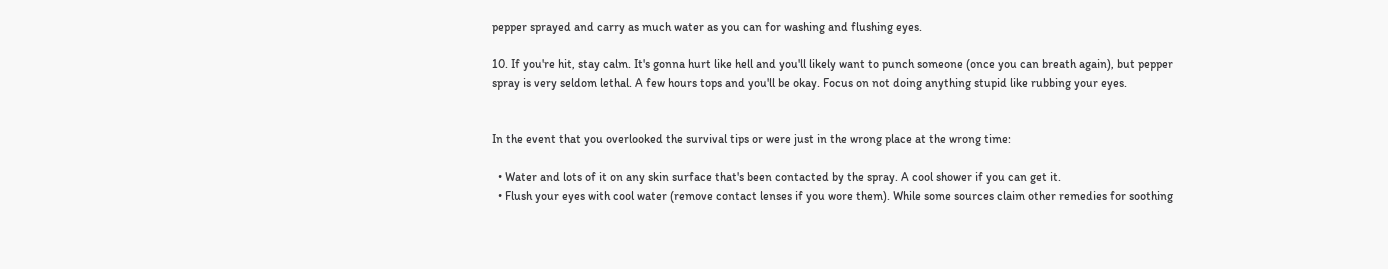pepper sprayed and carry as much water as you can for washing and flushing eyes.

10. If you're hit, stay calm. It's gonna hurt like hell and you'll likely want to punch someone (once you can breath again), but pepper spray is very seldom lethal. A few hours tops and you'll be okay. Focus on not doing anything stupid like rubbing your eyes.


In the event that you overlooked the survival tips or were just in the wrong place at the wrong time:

  • Water and lots of it on any skin surface that's been contacted by the spray. A cool shower if you can get it.
  • Flush your eyes with cool water (remove contact lenses if you wore them). While some sources claim other remedies for soothing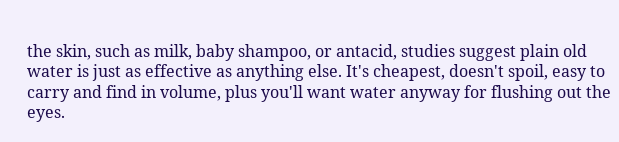the skin, such as milk, baby shampoo, or antacid, studies suggest plain old water is just as effective as anything else. It's cheapest, doesn't spoil, easy to carry and find in volume, plus you'll want water anyway for flushing out the eyes.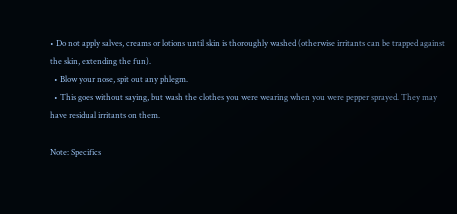• Do not apply salves, creams or lotions until skin is thoroughly washed (otherwise irritants can be trapped against the skin, extending the fun).
  • Blow your nose, spit out any phlegm.
  • This goes without saying, but wash the clothes you were wearing when you were pepper sprayed. They may have residual irritants on them.

Note: Specifics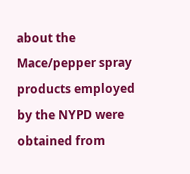about the Mace/pepper spray products employed by the NYPD were obtained from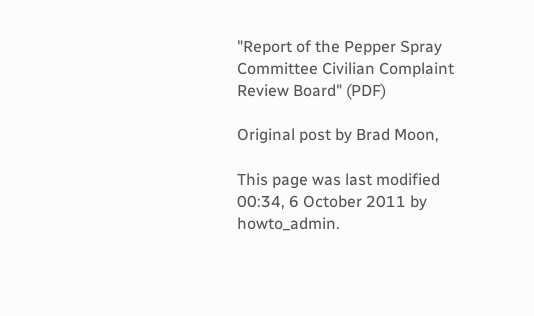"Report of the Pepper Spray Committee Civilian Complaint Review Board" (PDF)

Original post by Brad Moon,

This page was last modified 00:34, 6 October 2011 by howto_admin.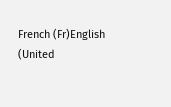French (Fr)English (United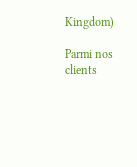Kingdom)

Parmi nos clients